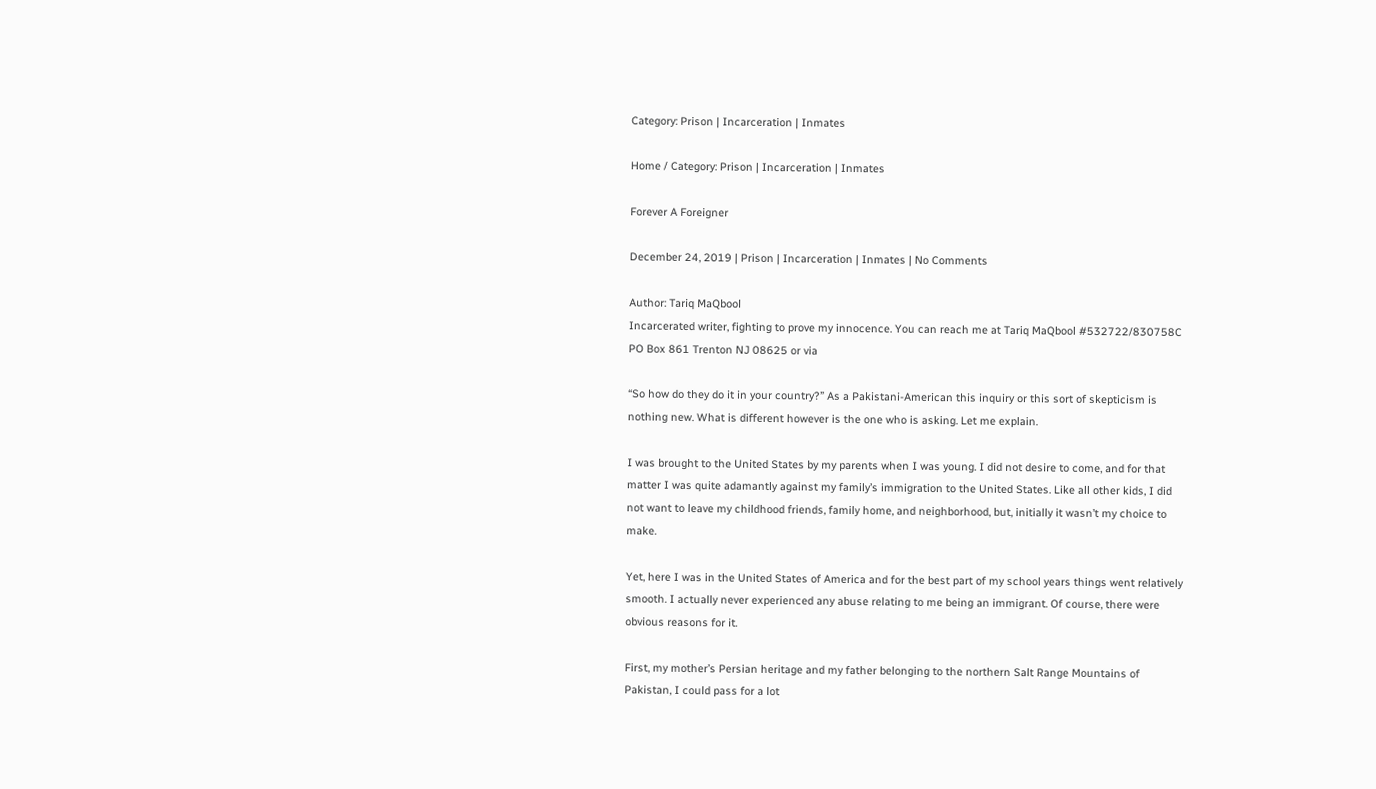Category: Prison | Incarceration | Inmates

Home / Category: Prison | Incarceration | Inmates

Forever A Foreigner

December 24, 2019 | Prison | Incarceration | Inmates | No Comments

Author: Tariq MaQbool
Incarcerated writer, fighting to prove my innocence. You can reach me at Tariq MaQbool #532722/830758C PO Box 861 Trenton NJ 08625 or via

“So how do they do it in your country?” As a Pakistani-American this inquiry or this sort of skepticism is nothing new. What is different however is the one who is asking. Let me explain.

I was brought to the United States by my parents when I was young. I did not desire to come, and for that matter I was quite adamantly against my family’s immigration to the United States. Like all other kids, I did not want to leave my childhood friends, family home, and neighborhood, but, initially it wasn’t my choice to make.

Yet, here I was in the United States of America and for the best part of my school years things went relatively smooth. I actually never experienced any abuse relating to me being an immigrant. Of course, there were obvious reasons for it.

First, my mother’s Persian heritage and my father belonging to the northern Salt Range Mountains of Pakistan, I could pass for a lot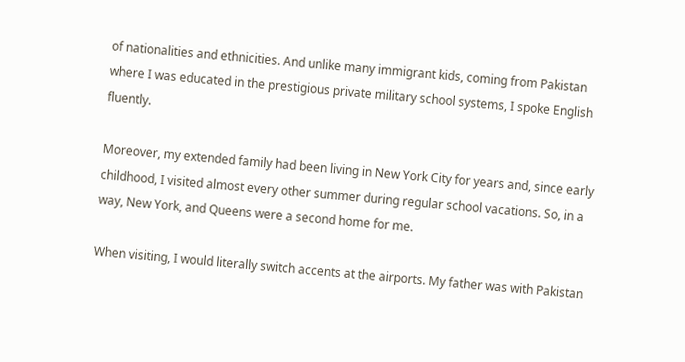of nationalities and ethnicities. And unlike many immigrant kids, coming from Pakistan where I was educated in the prestigious private military school systems, I spoke English fluently.

Moreover, my extended family had been living in New York City for years and, since early childhood, I visited almost every other summer during regular school vacations. So, in a way, New York, and Queens were a second home for me.

When visiting, I would literally switch accents at the airports. My father was with Pakistan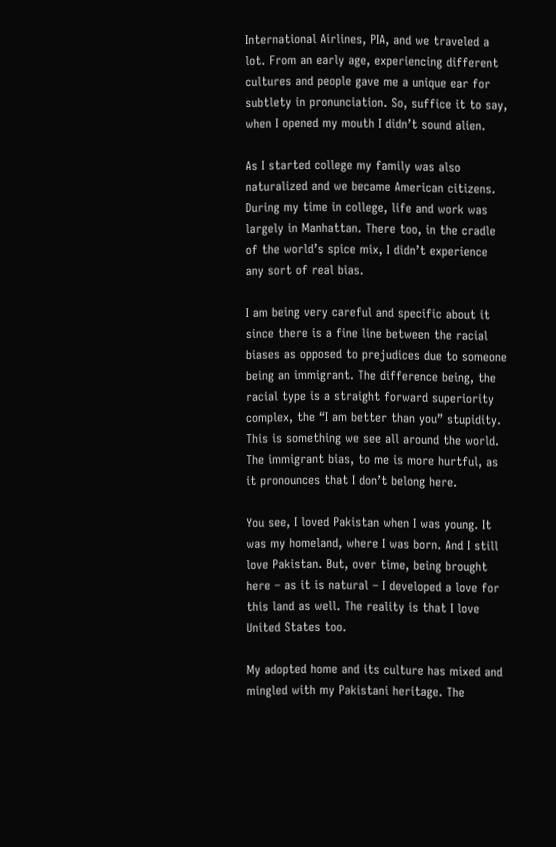International Airlines, PIA, and we traveled a lot. From an early age, experiencing different cultures and people gave me a unique ear for subtlety in pronunciation. So, suffice it to say, when I opened my mouth I didn’t sound alien.

As I started college my family was also naturalized and we became American citizens. During my time in college, life and work was largely in Manhattan. There too, in the cradle of the world’s spice mix, I didn’t experience any sort of real bias.

I am being very careful and specific about it since there is a fine line between the racial biases as opposed to prejudices due to someone being an immigrant. The difference being, the racial type is a straight forward superiority complex, the “I am better than you” stupidity. This is something we see all around the world. The immigrant bias, to me is more hurtful, as it pronounces that I don’t belong here.

You see, I loved Pakistan when I was young. It was my homeland, where I was born. And I still love Pakistan. But, over time, being brought here – as it is natural – I developed a love for this land as well. The reality is that I love United States too.

My adopted home and its culture has mixed and mingled with my Pakistani heritage. The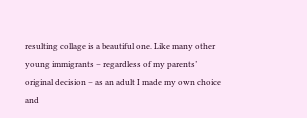resulting collage is a beautiful one. Like many other young immigrants – regardless of my parents’ original decision – as an adult I made my own choice and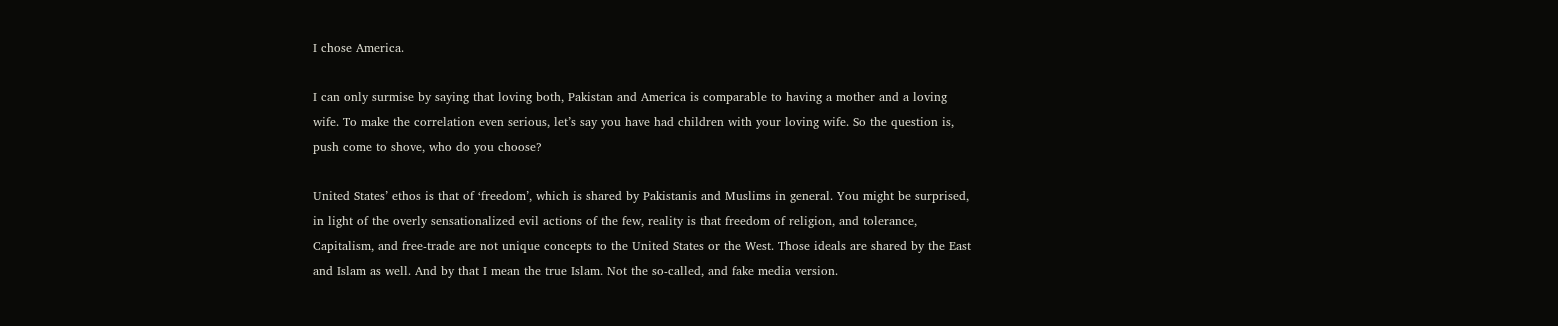I chose America.

I can only surmise by saying that loving both, Pakistan and America is comparable to having a mother and a loving wife. To make the correlation even serious, let’s say you have had children with your loving wife. So the question is, push come to shove, who do you choose?

United States’ ethos is that of ‘freedom’, which is shared by Pakistanis and Muslims in general. You might be surprised, in light of the overly sensationalized evil actions of the few, reality is that freedom of religion, and tolerance, Capitalism, and free-trade are not unique concepts to the United States or the West. Those ideals are shared by the East and Islam as well. And by that I mean the true Islam. Not the so-called, and fake media version.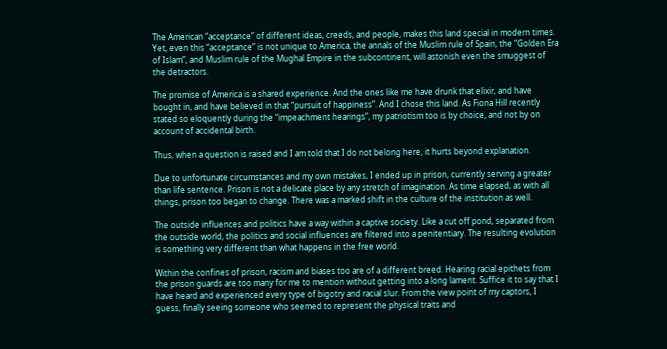The American “acceptance” of different ideas, creeds, and people, makes this land special in modern times. Yet, even this “acceptance” is not unique to America, the annals of the Muslim rule of Spain, the “Golden Era of Islam”, and Muslim rule of the Mughal Empire in the subcontinent, will astonish even the smuggest of the detractors.

The promise of America is a shared experience. And the ones like me have drunk that elixir, and have bought in, and have believed in that “pursuit of happiness”. And I chose this land. As Fiona Hill recently stated so eloquently during the “impeachment hearings”, my patriotism too is by choice, and not by on account of accidental birth.

Thus, when a question is raised and I am told that I do not belong here, it hurts beyond explanation.

Due to unfortunate circumstances and my own mistakes, I ended up in prison, currently serving a greater than life sentence. Prison is not a delicate place by any stretch of imagination. As time elapsed, as with all things, prison too began to change. There was a marked shift in the culture of the institution as well.

The outside influences and politics have a way within a captive society. Like a cut off pond, separated from the outside world, the politics and social influences are filtered into a penitentiary. The resulting evolution is something very different than what happens in the free world.

Within the confines of prison, racism and biases too are of a different breed. Hearing racial epithets from the prison guards are too many for me to mention without getting into a long lament. Suffice it to say that I have heard and experienced every type of bigotry and racial slur. From the view point of my captors, I guess, finally seeing someone who seemed to represent the physical traits and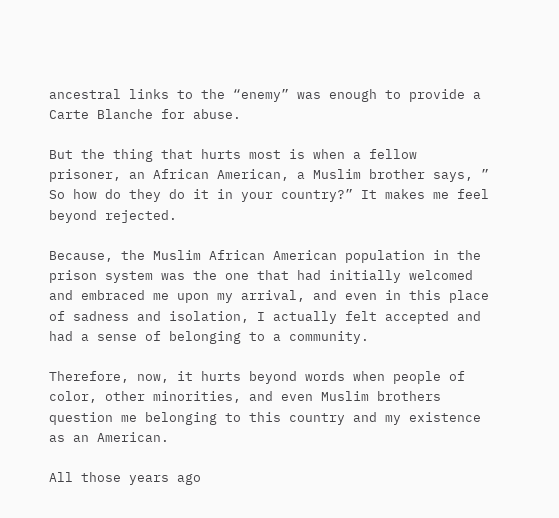ancestral links to the “enemy” was enough to provide a Carte Blanche for abuse.

But the thing that hurts most is when a fellow prisoner, an African American, a Muslim brother says, ” So how do they do it in your country?” It makes me feel beyond rejected.

Because, the Muslim African American population in the prison system was the one that had initially welcomed and embraced me upon my arrival, and even in this place of sadness and isolation, I actually felt accepted and had a sense of belonging to a community.

Therefore, now, it hurts beyond words when people of color, other minorities, and even Muslim brothers question me belonging to this country and my existence as an American.

All those years ago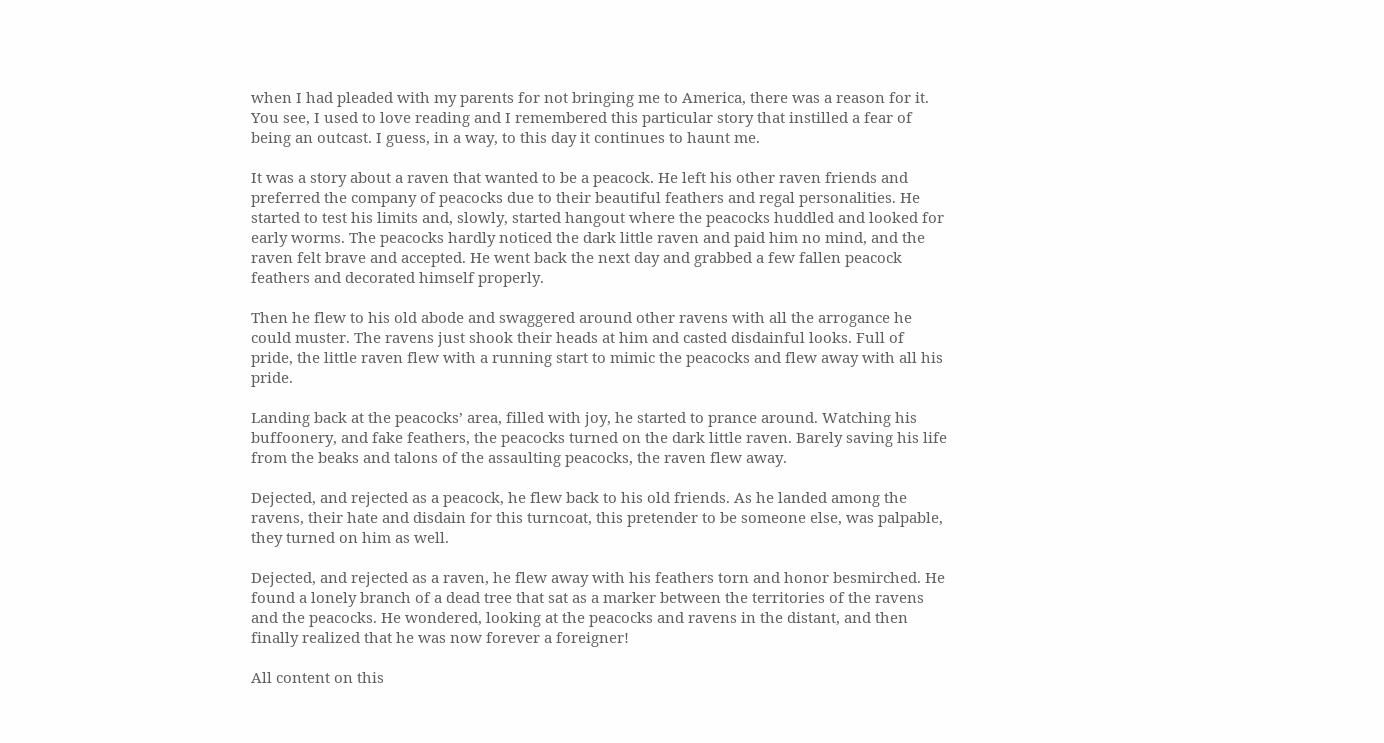when I had pleaded with my parents for not bringing me to America, there was a reason for it. You see, I used to love reading and I remembered this particular story that instilled a fear of being an outcast. I guess, in a way, to this day it continues to haunt me.

It was a story about a raven that wanted to be a peacock. He left his other raven friends and preferred the company of peacocks due to their beautiful feathers and regal personalities. He started to test his limits and, slowly, started hangout where the peacocks huddled and looked for early worms. The peacocks hardly noticed the dark little raven and paid him no mind, and the raven felt brave and accepted. He went back the next day and grabbed a few fallen peacock feathers and decorated himself properly.

Then he flew to his old abode and swaggered around other ravens with all the arrogance he could muster. The ravens just shook their heads at him and casted disdainful looks. Full of pride, the little raven flew with a running start to mimic the peacocks and flew away with all his pride.

Landing back at the peacocks’ area, filled with joy, he started to prance around. Watching his buffoonery, and fake feathers, the peacocks turned on the dark little raven. Barely saving his life from the beaks and talons of the assaulting peacocks, the raven flew away.

Dejected, and rejected as a peacock, he flew back to his old friends. As he landed among the ravens, their hate and disdain for this turncoat, this pretender to be someone else, was palpable, they turned on him as well.

Dejected, and rejected as a raven, he flew away with his feathers torn and honor besmirched. He found a lonely branch of a dead tree that sat as a marker between the territories of the ravens and the peacocks. He wondered, looking at the peacocks and ravens in the distant, and then finally realized that he was now forever a foreigner!

All content on this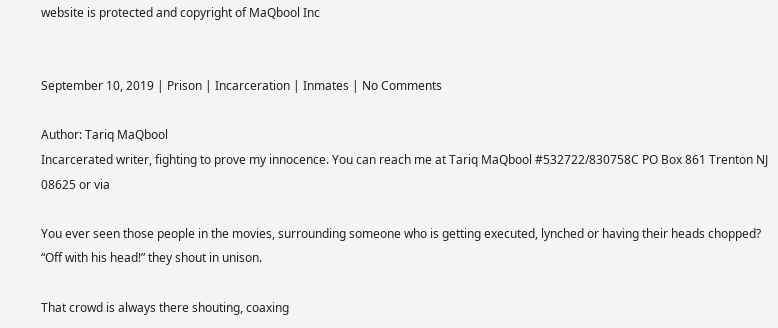website is protected and copyright of MaQbool Inc


September 10, 2019 | Prison | Incarceration | Inmates | No Comments

Author: Tariq MaQbool
Incarcerated writer, fighting to prove my innocence. You can reach me at Tariq MaQbool #532722/830758C PO Box 861 Trenton NJ 08625 or via

You ever seen those people in the movies, surrounding someone who is getting executed, lynched or having their heads chopped?
“Off with his head!” they shout in unison.

That crowd is always there shouting, coaxing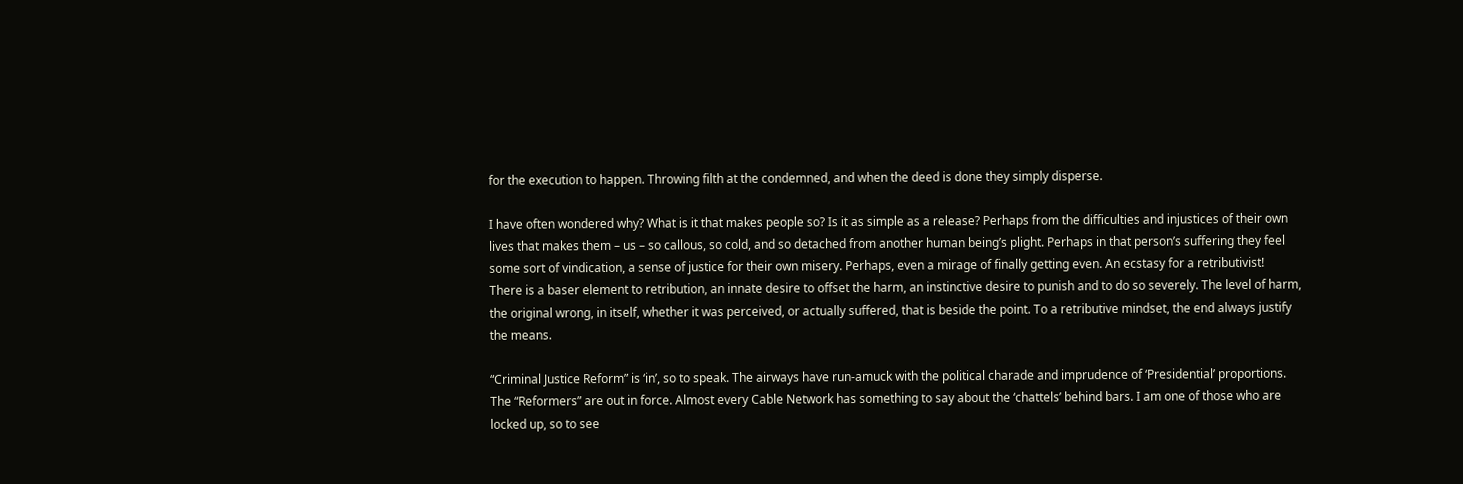for the execution to happen. Throwing filth at the condemned, and when the deed is done they simply disperse.

I have often wondered why? What is it that makes people so? Is it as simple as a release? Perhaps from the difficulties and injustices of their own lives that makes them – us – so callous, so cold, and so detached from another human being’s plight. Perhaps in that person’s suffering they feel some sort of vindication, a sense of justice for their own misery. Perhaps, even a mirage of finally getting even. An ecstasy for a retributivist!
There is a baser element to retribution, an innate desire to offset the harm, an instinctive desire to punish and to do so severely. The level of harm, the original wrong, in itself, whether it was perceived, or actually suffered, that is beside the point. To a retributive mindset, the end always justify the means.

“Criminal Justice Reform” is ‘in’, so to speak. The airways have run-amuck with the political charade and imprudence of ‘Presidential’ proportions. The “Reformers” are out in force. Almost every Cable Network has something to say about the ‘chattels’ behind bars. I am one of those who are locked up, so to see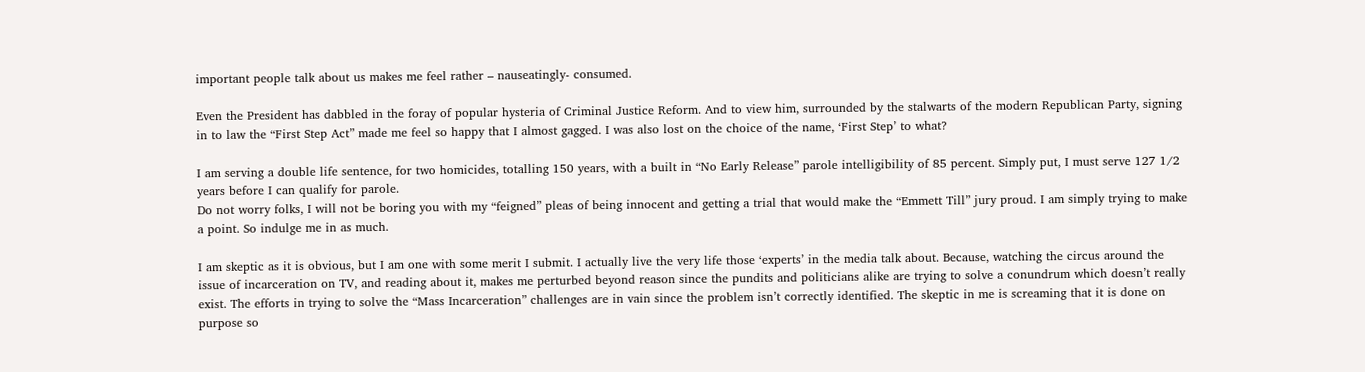important people talk about us makes me feel rather – nauseatingly- consumed.

Even the President has dabbled in the foray of popular hysteria of Criminal Justice Reform. And to view him, surrounded by the stalwarts of the modern Republican Party, signing in to law the “First Step Act” made me feel so happy that I almost gagged. I was also lost on the choice of the name, ‘First Step’ to what?

I am serving a double life sentence, for two homicides, totalling 150 years, with a built in “No Early Release” parole intelligibility of 85 percent. Simply put, I must serve 127 1/2 years before I can qualify for parole.
Do not worry folks, I will not be boring you with my “feigned” pleas of being innocent and getting a trial that would make the “Emmett Till” jury proud. I am simply trying to make a point. So indulge me in as much.

I am skeptic as it is obvious, but I am one with some merit I submit. I actually live the very life those ‘experts’ in the media talk about. Because, watching the circus around the issue of incarceration on TV, and reading about it, makes me perturbed beyond reason since the pundits and politicians alike are trying to solve a conundrum which doesn’t really exist. The efforts in trying to solve the “Mass Incarceration” challenges are in vain since the problem isn’t correctly identified. The skeptic in me is screaming that it is done on purpose so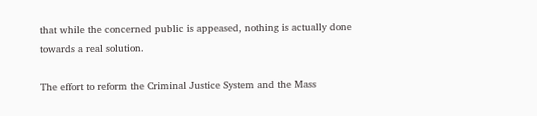that while the concerned public is appeased, nothing is actually done towards a real solution.

The effort to reform the Criminal Justice System and the Mass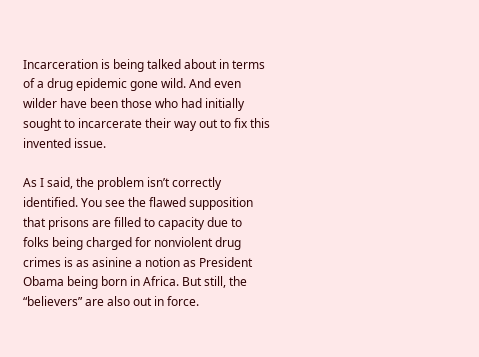Incarceration is being talked about in terms of a drug epidemic gone wild. And even wilder have been those who had initially sought to incarcerate their way out to fix this invented issue.

As I said, the problem isn’t correctly identified. You see the flawed supposition that prisons are filled to capacity due to folks being charged for nonviolent drug crimes is as asinine a notion as President Obama being born in Africa. But still, the “believers” are also out in force.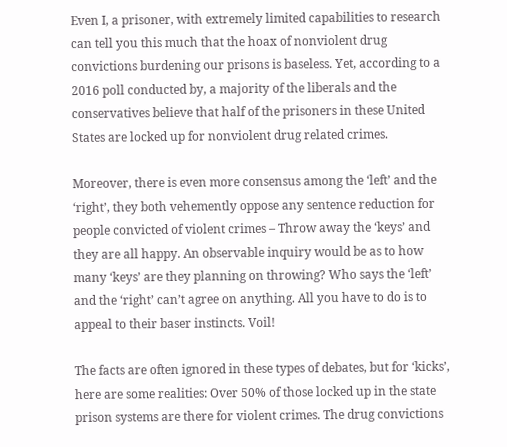Even I, a prisoner, with extremely limited capabilities to research can tell you this much that the hoax of nonviolent drug convictions burdening our prisons is baseless. Yet, according to a 2016 poll conducted by, a majority of the liberals and the conservatives believe that half of the prisoners in these United States are locked up for nonviolent drug related crimes.

Moreover, there is even more consensus among the ‘left’ and the ‘right’, they both vehemently oppose any sentence reduction for people convicted of violent crimes – Throw away the ‘keys’ and they are all happy. An observable inquiry would be as to how many ‘keys’ are they planning on throwing? Who says the ‘left’ and the ‘right’ can’t agree on anything. All you have to do is to appeal to their baser instincts. Voil!

The facts are often ignored in these types of debates, but for ‘kicks’, here are some realities: Over 50% of those locked up in the state prison systems are there for violent crimes. The drug convictions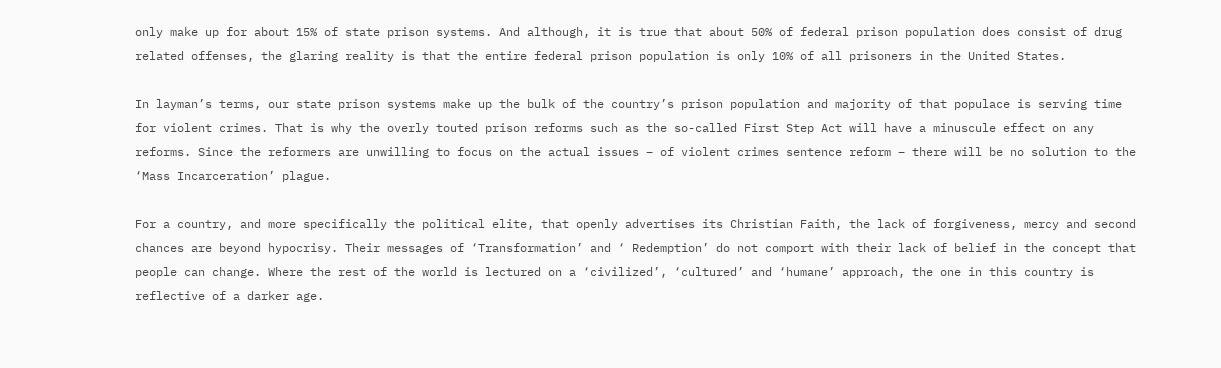only make up for about 15% of state prison systems. And although, it is true that about 50% of federal prison population does consist of drug related offenses, the glaring reality is that the entire federal prison population is only 10% of all prisoners in the United States.

In layman’s terms, our state prison systems make up the bulk of the country’s prison population and majority of that populace is serving time for violent crimes. That is why the overly touted prison reforms such as the so-called First Step Act will have a minuscule effect on any reforms. Since the reformers are unwilling to focus on the actual issues – of violent crimes sentence reform – there will be no solution to the ‘Mass Incarceration’ plague.

For a country, and more specifically the political elite, that openly advertises its Christian Faith, the lack of forgiveness, mercy and second chances are beyond hypocrisy. Their messages of ‘Transformation’ and ‘ Redemption’ do not comport with their lack of belief in the concept that people can change. Where the rest of the world is lectured on a ‘civilized’, ‘cultured’ and ‘humane’ approach, the one in this country is reflective of a darker age.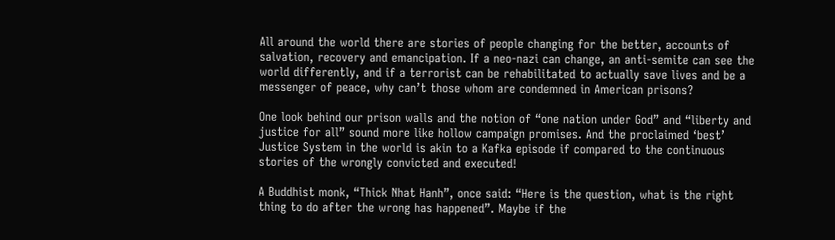All around the world there are stories of people changing for the better, accounts of salvation, recovery and emancipation. If a neo-nazi can change, an anti-semite can see the world differently, and if a terrorist can be rehabilitated to actually save lives and be a messenger of peace, why can’t those whom are condemned in American prisons?

One look behind our prison walls and the notion of “one nation under God” and “liberty and justice for all” sound more like hollow campaign promises. And the proclaimed ‘best’ Justice System in the world is akin to a Kafka episode if compared to the continuous stories of the wrongly convicted and executed!

A Buddhist monk, “Thick Nhat Hanh”, once said: “Here is the question, what is the right thing to do after the wrong has happened”. Maybe if the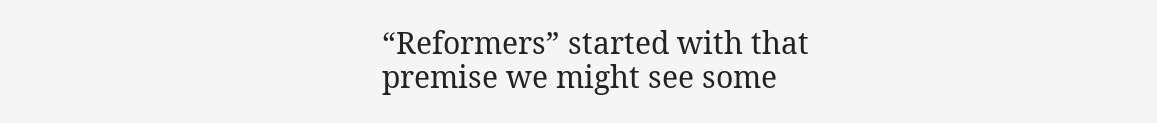“Reformers” started with that premise we might see some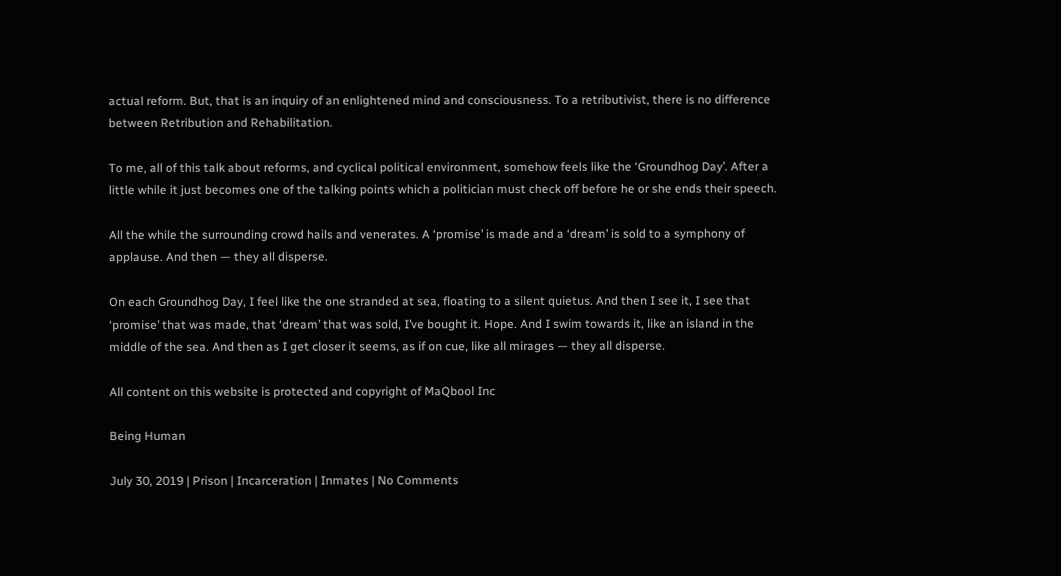actual reform. But, that is an inquiry of an enlightened mind and consciousness. To a retributivist, there is no difference between Retribution and Rehabilitation.

To me, all of this talk about reforms, and cyclical political environment, somehow feels like the ‘Groundhog Day’. After a little while it just becomes one of the talking points which a politician must check off before he or she ends their speech.

All the while the surrounding crowd hails and venerates. A ‘promise’ is made and a ‘dream’ is sold to a symphony of applause. And then — they all disperse.

On each Groundhog Day, I feel like the one stranded at sea, floating to a silent quietus. And then I see it, I see that ‘promise’ that was made, that ‘dream’ that was sold, I’ve bought it. Hope. And I swim towards it, like an island in the middle of the sea. And then as I get closer it seems, as if on cue, like all mirages — they all disperse.

All content on this website is protected and copyright of MaQbool Inc

Being Human

July 30, 2019 | Prison | Incarceration | Inmates | No Comments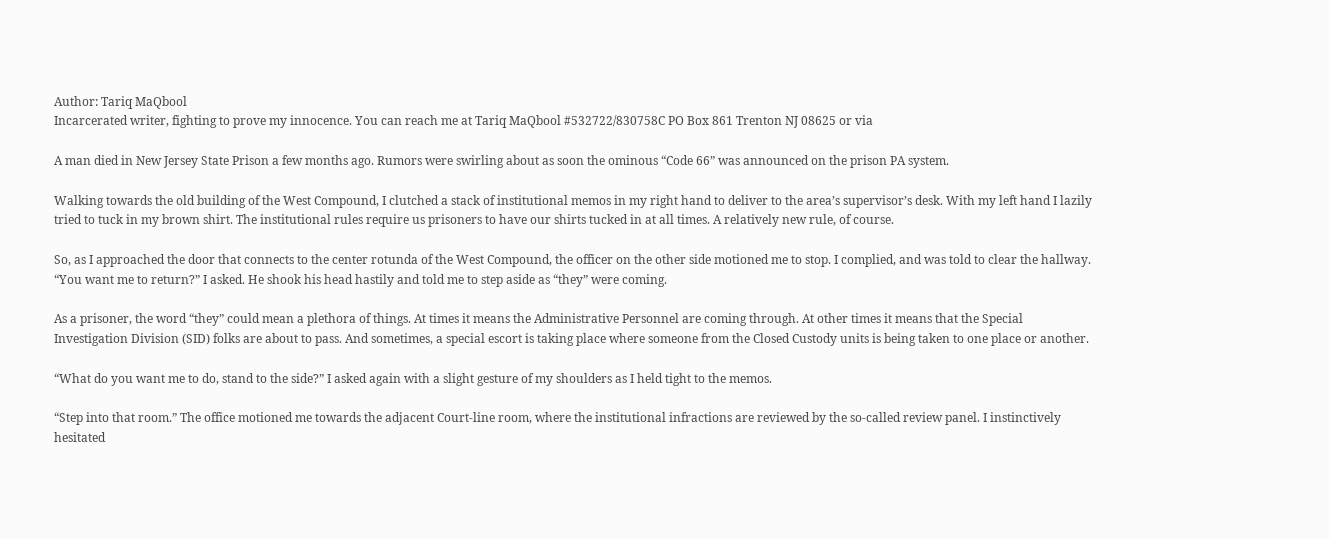Author: Tariq MaQbool
Incarcerated writer, fighting to prove my innocence. You can reach me at Tariq MaQbool #532722/830758C PO Box 861 Trenton NJ 08625 or via

A man died in New Jersey State Prison a few months ago. Rumors were swirling about as soon the ominous “Code 66” was announced on the prison PA system.

Walking towards the old building of the West Compound, I clutched a stack of institutional memos in my right hand to deliver to the area’s supervisor’s desk. With my left hand I lazily tried to tuck in my brown shirt. The institutional rules require us prisoners to have our shirts tucked in at all times. A relatively new rule, of course.

So, as I approached the door that connects to the center rotunda of the West Compound, the officer on the other side motioned me to stop. I complied, and was told to clear the hallway. “You want me to return?” I asked. He shook his head hastily and told me to step aside as “they” were coming.

As a prisoner, the word “they” could mean a plethora of things. At times it means the Administrative Personnel are coming through. At other times it means that the Special Investigation Division (SID) folks are about to pass. And sometimes, a special escort is taking place where someone from the Closed Custody units is being taken to one place or another.

“What do you want me to do, stand to the side?” I asked again with a slight gesture of my shoulders as I held tight to the memos.

“Step into that room.” The office motioned me towards the adjacent Court-line room, where the institutional infractions are reviewed by the so-called review panel. I instinctively hesitated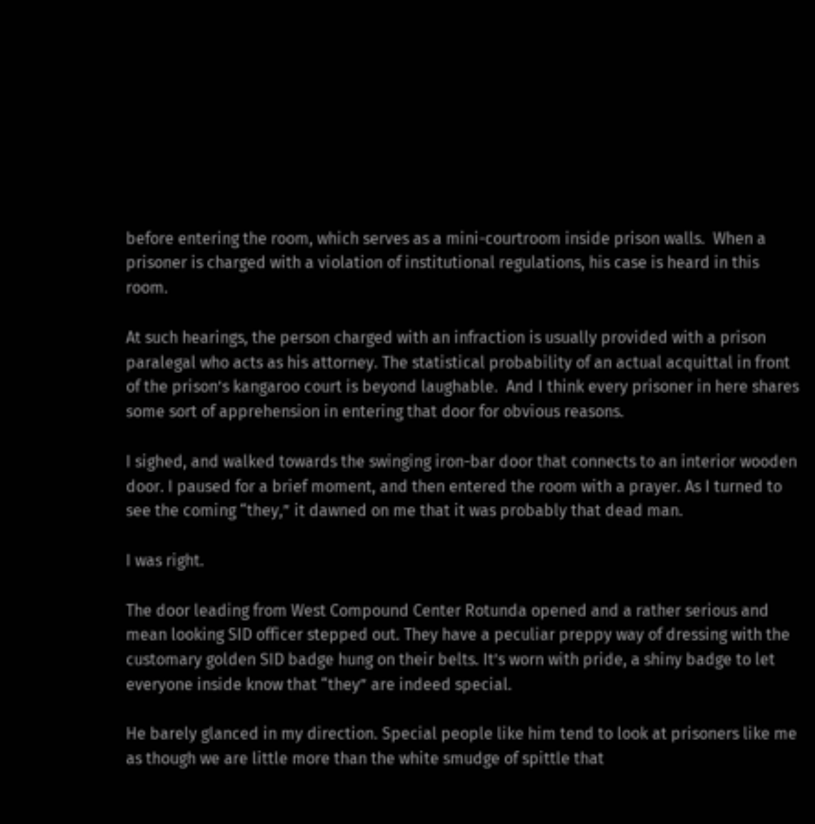before entering the room, which serves as a mini-courtroom inside prison walls.  When a prisoner is charged with a violation of institutional regulations, his case is heard in this room.

At such hearings, the person charged with an infraction is usually provided with a prison paralegal who acts as his attorney. The statistical probability of an actual acquittal in front of the prison’s kangaroo court is beyond laughable.  And I think every prisoner in here shares some sort of apprehension in entering that door for obvious reasons.

I sighed, and walked towards the swinging iron-bar door that connects to an interior wooden door. I paused for a brief moment, and then entered the room with a prayer. As I turned to see the coming “they,” it dawned on me that it was probably that dead man.

I was right.

The door leading from West Compound Center Rotunda opened and a rather serious and mean looking SID officer stepped out. They have a peculiar preppy way of dressing with the customary golden SID badge hung on their belts. It’s worn with pride, a shiny badge to let everyone inside know that “they” are indeed special.

He barely glanced in my direction. Special people like him tend to look at prisoners like me as though we are little more than the white smudge of spittle that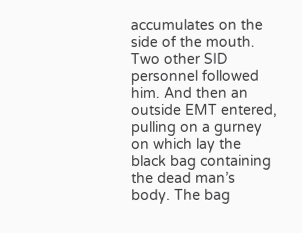accumulates on the side of the mouth. Two other SID personnel followed him. And then an outside EMT entered, pulling on a gurney on which lay the black bag containing the dead man’s body. The bag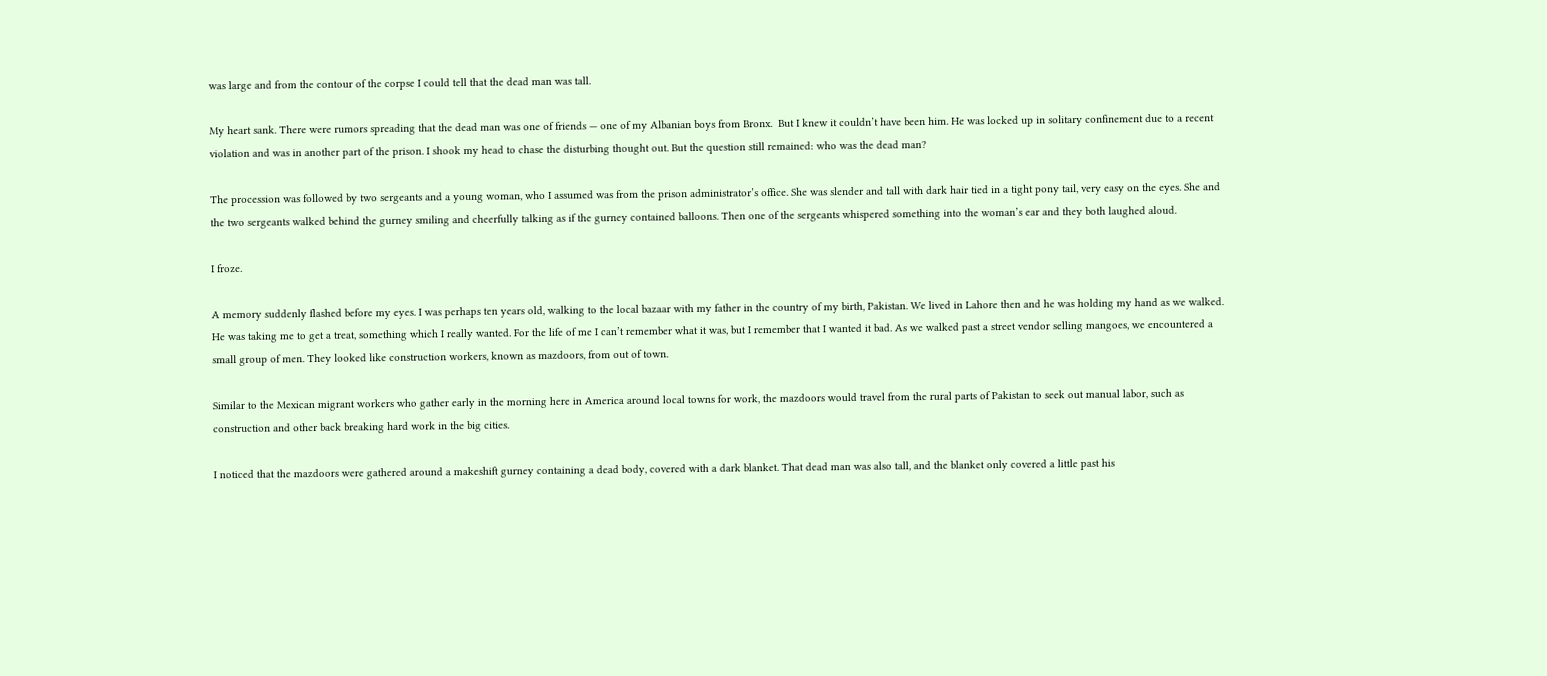was large and from the contour of the corpse I could tell that the dead man was tall.

My heart sank. There were rumors spreading that the dead man was one of friends — one of my Albanian boys from Bronx.  But I knew it couldn’t have been him. He was locked up in solitary confinement due to a recent violation and was in another part of the prison. I shook my head to chase the disturbing thought out. But the question still remained: who was the dead man?

The procession was followed by two sergeants and a young woman, who I assumed was from the prison administrator’s office. She was slender and tall with dark hair tied in a tight pony tail, very easy on the eyes. She and the two sergeants walked behind the gurney smiling and cheerfully talking as if the gurney contained balloons. Then one of the sergeants whispered something into the woman’s ear and they both laughed aloud.

I froze.

A memory suddenly flashed before my eyes. I was perhaps ten years old, walking to the local bazaar with my father in the country of my birth, Pakistan. We lived in Lahore then and he was holding my hand as we walked. He was taking me to get a treat, something which I really wanted. For the life of me I can’t remember what it was, but I remember that I wanted it bad. As we walked past a street vendor selling mangoes, we encountered a small group of men. They looked like construction workers, known as mazdoors, from out of town.

Similar to the Mexican migrant workers who gather early in the morning here in America around local towns for work, the mazdoors would travel from the rural parts of Pakistan to seek out manual labor, such as construction and other back breaking hard work in the big cities.

I noticed that the mazdoors were gathered around a makeshift gurney containing a dead body, covered with a dark blanket. That dead man was also tall, and the blanket only covered a little past his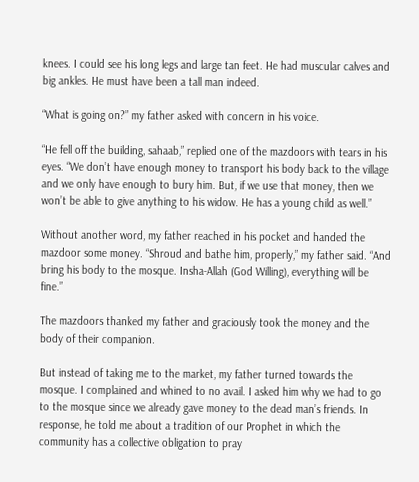knees. I could see his long legs and large tan feet. He had muscular calves and big ankles. He must have been a tall man indeed.

“What is going on?” my father asked with concern in his voice.

“He fell off the building, sahaab,” replied one of the mazdoors with tears in his eyes. “We don’t have enough money to transport his body back to the village and we only have enough to bury him. But, if we use that money, then we won’t be able to give anything to his widow. He has a young child as well.”

Without another word, my father reached in his pocket and handed the mazdoor some money. “Shroud and bathe him, properly,” my father said. “And bring his body to the mosque. Insha-Allah (God Willing), everything will be fine.”

The mazdoors thanked my father and graciously took the money and the body of their companion.

But instead of taking me to the market, my father turned towards the mosque. I complained and whined to no avail. I asked him why we had to go to the mosque since we already gave money to the dead man’s friends. In response, he told me about a tradition of our Prophet in which the community has a collective obligation to pray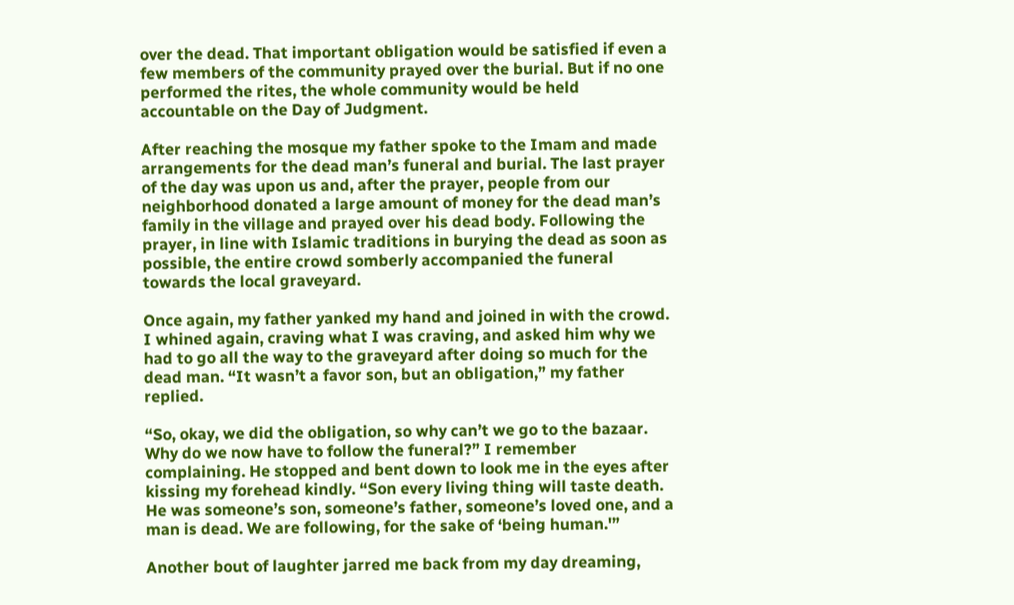over the dead. That important obligation would be satisfied if even a few members of the community prayed over the burial. But if no one performed the rites, the whole community would be held accountable on the Day of Judgment.

After reaching the mosque my father spoke to the Imam and made arrangements for the dead man’s funeral and burial. The last prayer of the day was upon us and, after the prayer, people from our neighborhood donated a large amount of money for the dead man’s family in the village and prayed over his dead body. Following the prayer, in line with Islamic traditions in burying the dead as soon as possible, the entire crowd somberly accompanied the funeral towards the local graveyard.

Once again, my father yanked my hand and joined in with the crowd. I whined again, craving what I was craving, and asked him why we had to go all the way to the graveyard after doing so much for the dead man. “It wasn’t a favor son, but an obligation,” my father replied.

“So, okay, we did the obligation, so why can’t we go to the bazaar. Why do we now have to follow the funeral?” I remember complaining. He stopped and bent down to look me in the eyes after kissing my forehead kindly. “Son every living thing will taste death. He was someone’s son, someone’s father, someone’s loved one, and a man is dead. We are following, for the sake of ‘being human.'”

Another bout of laughter jarred me back from my day dreaming,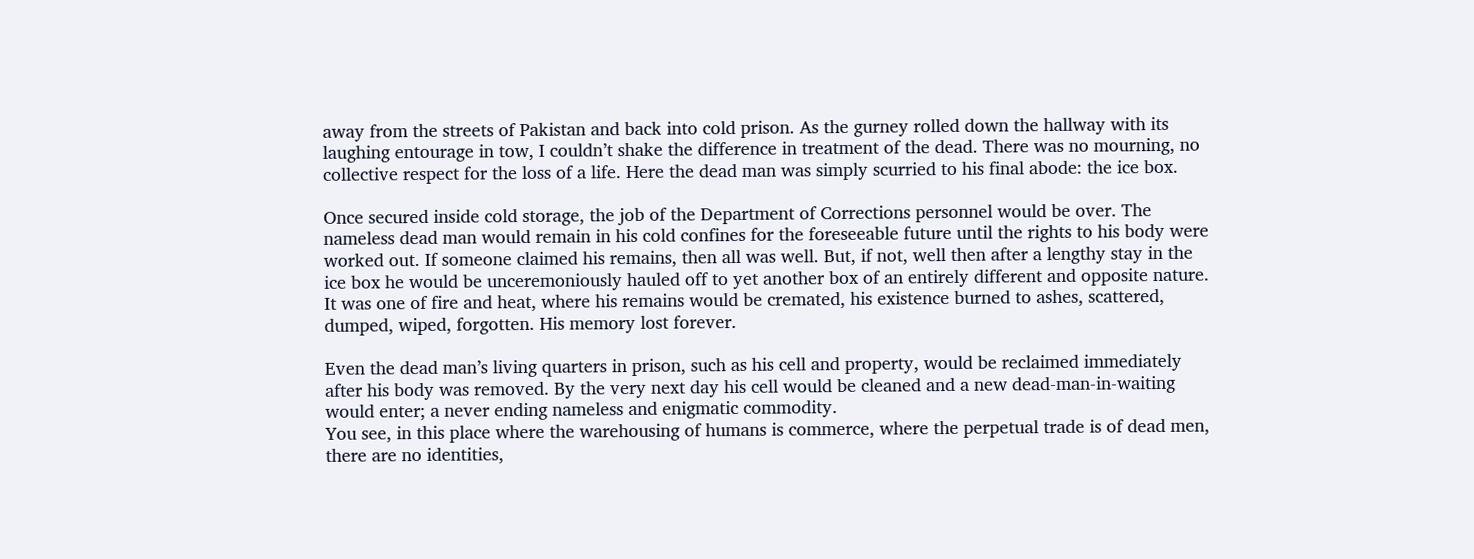away from the streets of Pakistan and back into cold prison. As the gurney rolled down the hallway with its laughing entourage in tow, I couldn’t shake the difference in treatment of the dead. There was no mourning, no collective respect for the loss of a life. Here the dead man was simply scurried to his final abode: the ice box.

Once secured inside cold storage, the job of the Department of Corrections personnel would be over. The nameless dead man would remain in his cold confines for the foreseeable future until the rights to his body were worked out. If someone claimed his remains, then all was well. But, if not, well then after a lengthy stay in the ice box he would be unceremoniously hauled off to yet another box of an entirely different and opposite nature. It was one of fire and heat, where his remains would be cremated, his existence burned to ashes, scattered, dumped, wiped, forgotten. His memory lost forever.

Even the dead man’s living quarters in prison, such as his cell and property, would be reclaimed immediately after his body was removed. By the very next day his cell would be cleaned and a new dead-man-in-waiting would enter; a never ending nameless and enigmatic commodity.
You see, in this place where the warehousing of humans is commerce, where the perpetual trade is of dead men, there are no identities,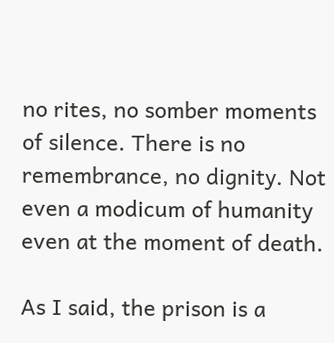no rites, no somber moments of silence. There is no remembrance, no dignity. Not even a modicum of humanity even at the moment of death.

As I said, the prison is a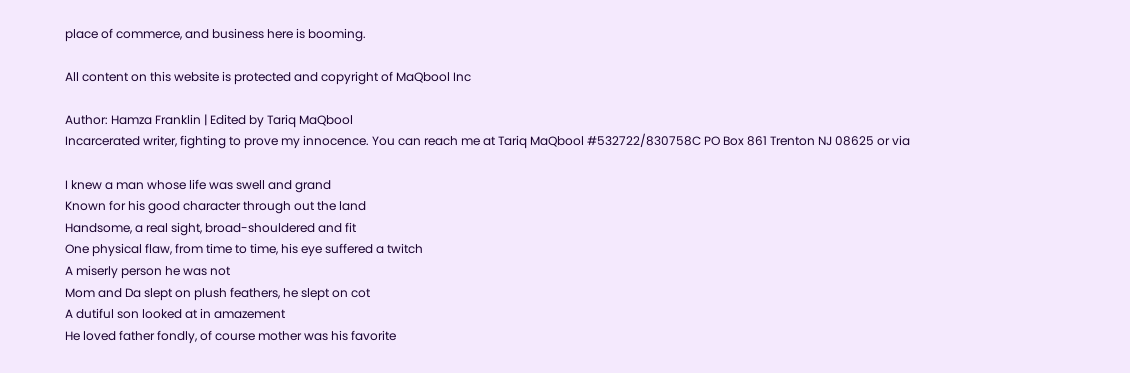place of commerce, and business here is booming.

All content on this website is protected and copyright of MaQbool Inc

Author: Hamza Franklin | Edited by Tariq MaQbool
Incarcerated writer, fighting to prove my innocence. You can reach me at Tariq MaQbool #532722/830758C PO Box 861 Trenton NJ 08625 or via

I knew a man whose life was swell and grand
Known for his good character through out the land
Handsome, a real sight, broad-shouldered and fit
One physical flaw, from time to time, his eye suffered a twitch
A miserly person he was not
Mom and Da slept on plush feathers, he slept on cot
A dutiful son looked at in amazement
He loved father fondly, of course mother was his favorite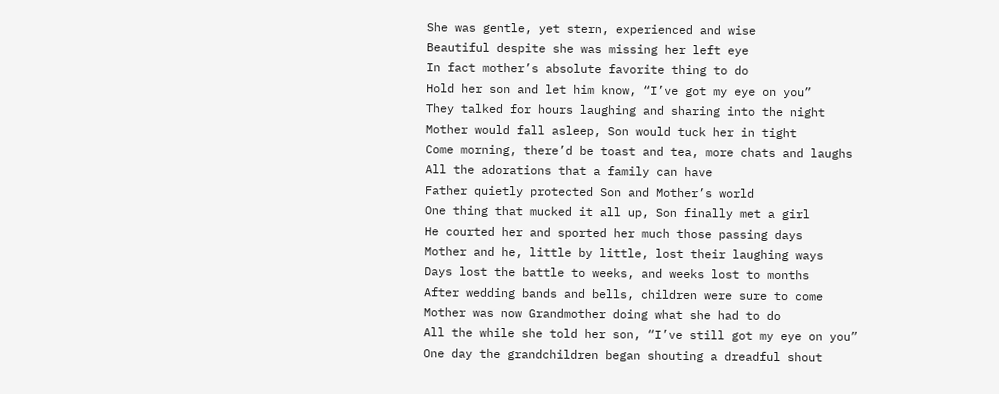She was gentle, yet stern, experienced and wise
Beautiful despite she was missing her left eye
In fact mother’s absolute favorite thing to do
Hold her son and let him know, “I’ve got my eye on you”
They talked for hours laughing and sharing into the night
Mother would fall asleep, Son would tuck her in tight
Come morning, there’d be toast and tea, more chats and laughs
All the adorations that a family can have
Father quietly protected Son and Mother’s world
One thing that mucked it all up, Son finally met a girl
He courted her and sported her much those passing days
Mother and he, little by little, lost their laughing ways
Days lost the battle to weeks, and weeks lost to months
After wedding bands and bells, children were sure to come
Mother was now Grandmother doing what she had to do
All the while she told her son, “I’ve still got my eye on you”
One day the grandchildren began shouting a dreadful shout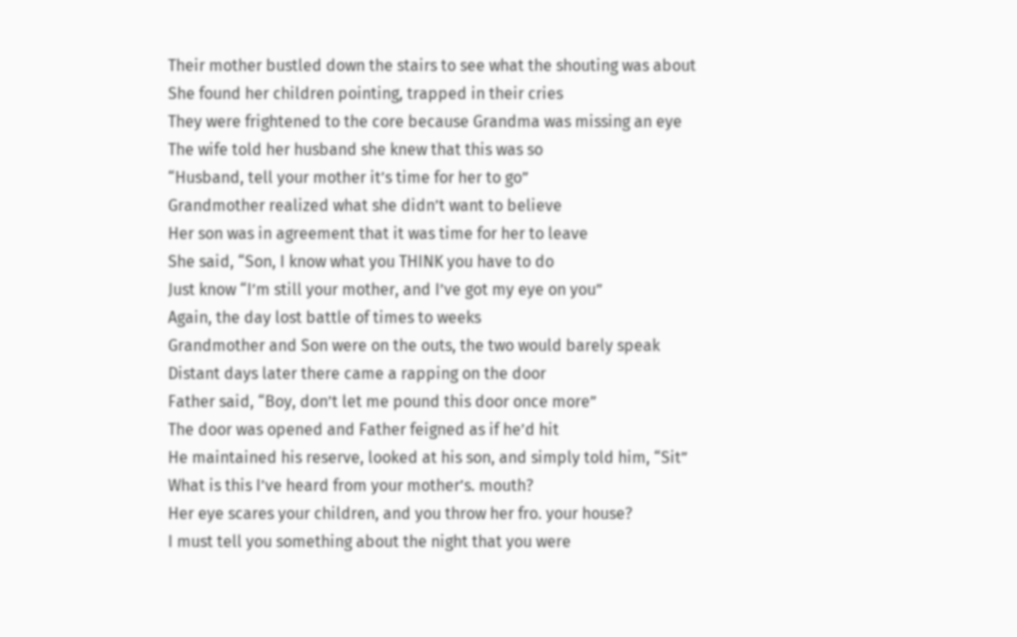Their mother bustled down the stairs to see what the shouting was about
She found her children pointing, trapped in their cries
They were frightened to the core because Grandma was missing an eye
The wife told her husband she knew that this was so
“Husband, tell your mother it’s time for her to go”
Grandmother realized what she didn’t want to believe
Her son was in agreement that it was time for her to leave
She said, “Son, I know what you THINK you have to do
Just know “I’m still your mother, and I’ve got my eye on you”
Again, the day lost battle of times to weeks
Grandmother and Son were on the outs, the two would barely speak
Distant days later there came a rapping on the door
Father said, “Boy, don’t let me pound this door once more”
The door was opened and Father feigned as if he’d hit
He maintained his reserve, looked at his son, and simply told him, “Sit”
What is this I’ve heard from your mother’s. mouth?
Her eye scares your children, and you throw her fro. your house?
I must tell you something about the night that you were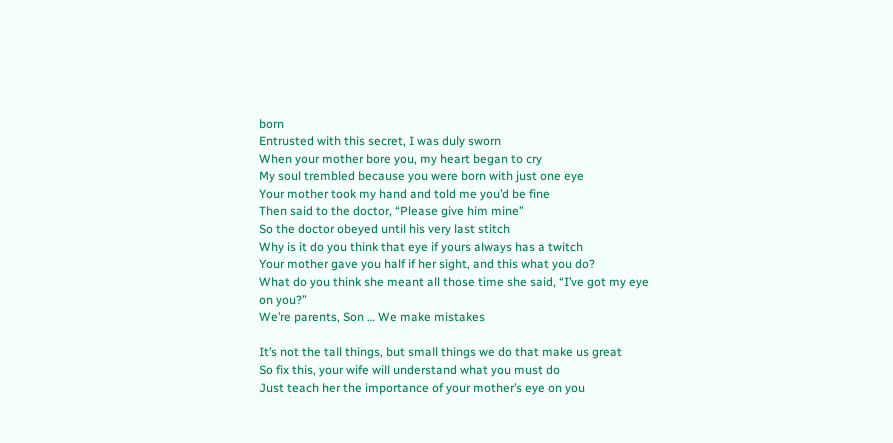born
Entrusted with this secret, I was duly sworn
When your mother bore you, my heart began to cry
My soul trembled because you were born with just one eye
Your mother took my hand and told me you’d be fine
Then said to the doctor, “Please give him mine”
So the doctor obeyed until his very last stitch
Why is it do you think that eye if yours always has a twitch
Your mother gave you half if her sight, and this what you do?
What do you think she meant all those time she said, “I’ve got my eye on you?”
We’re parents, Son … We make mistakes

It’s not the tall things, but small things we do that make us great
So fix this, your wife will understand what you must do
Just teach her the importance of your mother’s eye on you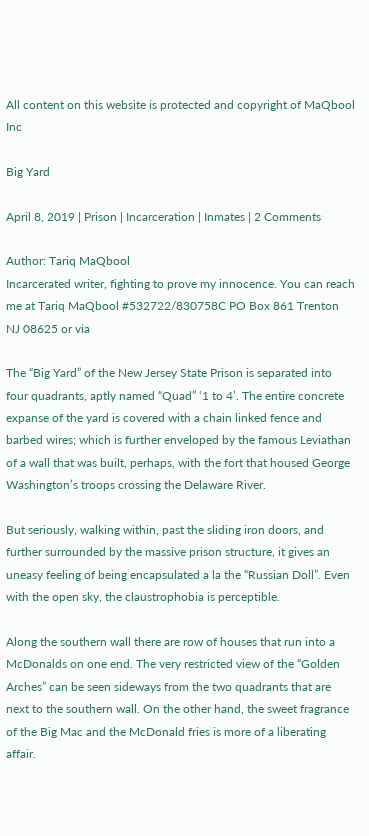All content on this website is protected and copyright of MaQbool Inc

Big Yard

April 8, 2019 | Prison | Incarceration | Inmates | 2 Comments

Author: Tariq MaQbool
Incarcerated writer, fighting to prove my innocence. You can reach me at Tariq MaQbool #532722/830758C PO Box 861 Trenton NJ 08625 or via

The “Big Yard” of the New Jersey State Prison is separated into four quadrants, aptly named “Quad” ‘1 to 4’. The entire concrete expanse of the yard is covered with a chain linked fence and barbed wires; which is further enveloped by the famous Leviathan of a wall that was built, perhaps, with the fort that housed George Washington’s troops crossing the Delaware River.

But seriously, walking within, past the sliding iron doors, and further surrounded by the massive prison structure, it gives an uneasy feeling of being encapsulated a la the “Russian Doll”. Even with the open sky, the claustrophobia is perceptible.

Along the southern wall there are row of houses that run into a McDonalds on one end. The very restricted view of the “Golden Arches” can be seen sideways from the two quadrants that are next to the southern wall. On the other hand, the sweet fragrance of the Big Mac and the McDonald fries is more of a liberating affair.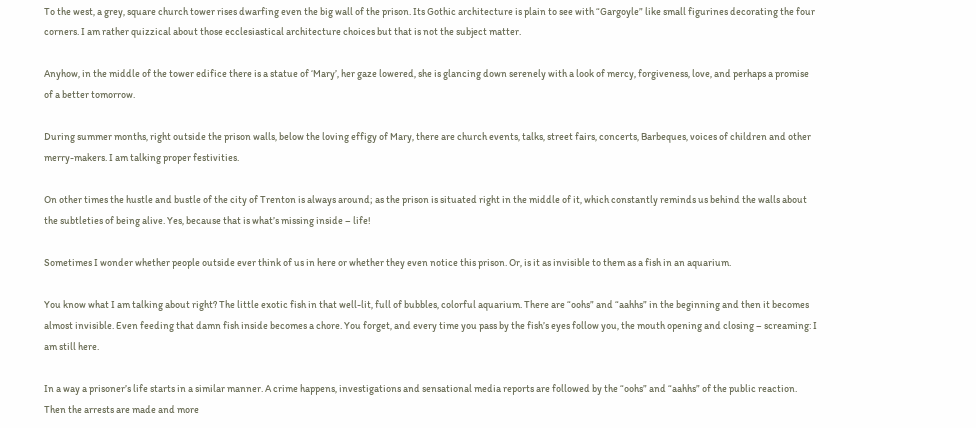To the west, a grey, square church tower rises dwarfing even the big wall of the prison. Its Gothic architecture is plain to see with “Gargoyle” like small figurines decorating the four corners. I am rather quizzical about those ecclesiastical architecture choices but that is not the subject matter.

Anyhow, in the middle of the tower edifice there is a statue of ‘Mary’, her gaze lowered, she is glancing down serenely with a look of mercy, forgiveness, love, and perhaps a promise of a better tomorrow.

During summer months, right outside the prison walls, below the loving effigy of Mary, there are church events, talks, street fairs, concerts, Barbeques, voices of children and other merry-makers. I am talking proper festivities.

On other times the hustle and bustle of the city of Trenton is always around; as the prison is situated right in the middle of it, which constantly reminds us behind the walls about the subtleties of being alive. Yes, because that is what’s missing inside – life!

Sometimes I wonder whether people outside ever think of us in here or whether they even notice this prison. Or, is it as invisible to them as a fish in an aquarium.

You know what I am talking about right? The little exotic fish in that well-lit, full of bubbles, colorful aquarium. There are “oohs” and “aahhs” in the beginning and then it becomes almost invisible. Even feeding that damn fish inside becomes a chore. You forget, and every time you pass by the fish’s eyes follow you, the mouth opening and closing – screaming: I am still here.

In a way a prisoner’s life starts in a similar manner. A crime happens, investigations and sensational media reports are followed by the “oohs” and “aahhs” of the public reaction. Then the arrests are made and more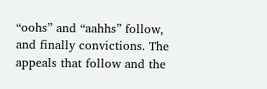“oohs” and “aahhs” follow, and finally convictions. The appeals that follow and the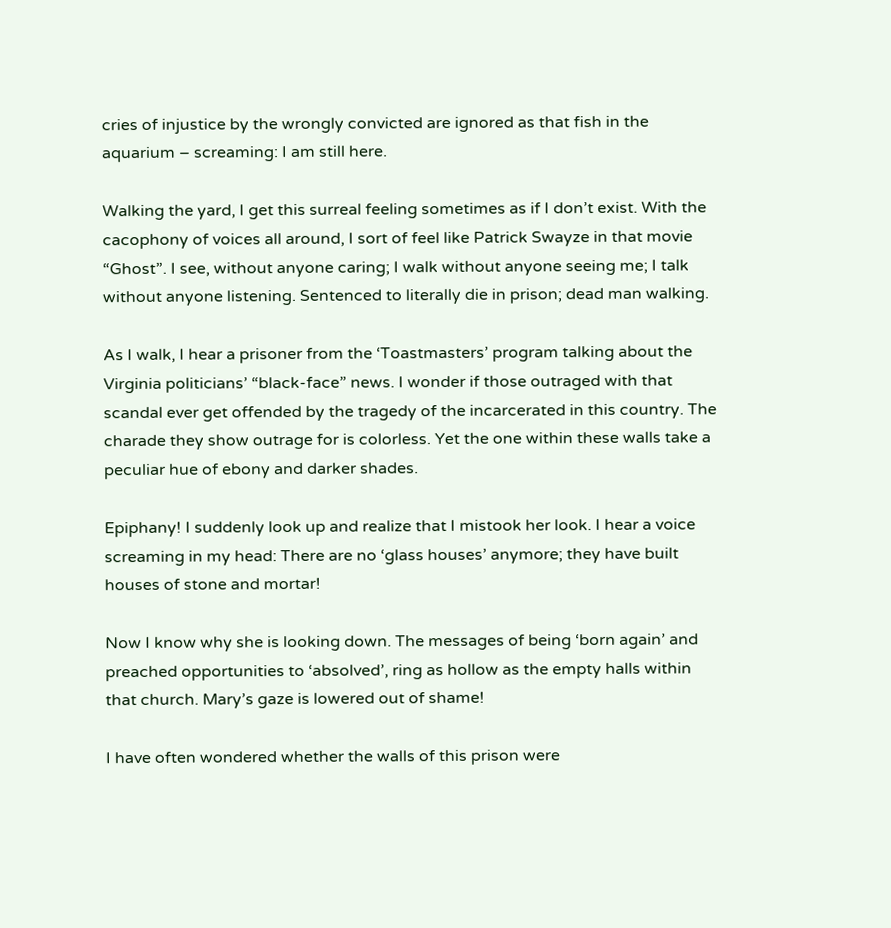cries of injustice by the wrongly convicted are ignored as that fish in the aquarium – screaming: I am still here.

Walking the yard, I get this surreal feeling sometimes as if I don’t exist. With the cacophony of voices all around, I sort of feel like Patrick Swayze in that movie “Ghost”. I see, without anyone caring; I walk without anyone seeing me; I talk without anyone listening. Sentenced to literally die in prison; dead man walking.

As I walk, I hear a prisoner from the ‘Toastmasters’ program talking about the Virginia politicians’ “black-face” news. I wonder if those outraged with that scandal ever get offended by the tragedy of the incarcerated in this country. The charade they show outrage for is colorless. Yet the one within these walls take a peculiar hue of ebony and darker shades.

Epiphany! I suddenly look up and realize that I mistook her look. I hear a voice screaming in my head: There are no ‘glass houses’ anymore; they have built houses of stone and mortar!

Now I know why she is looking down. The messages of being ‘born again’ and preached opportunities to ‘absolved’, ring as hollow as the empty halls within that church. Mary’s gaze is lowered out of shame!

I have often wondered whether the walls of this prison were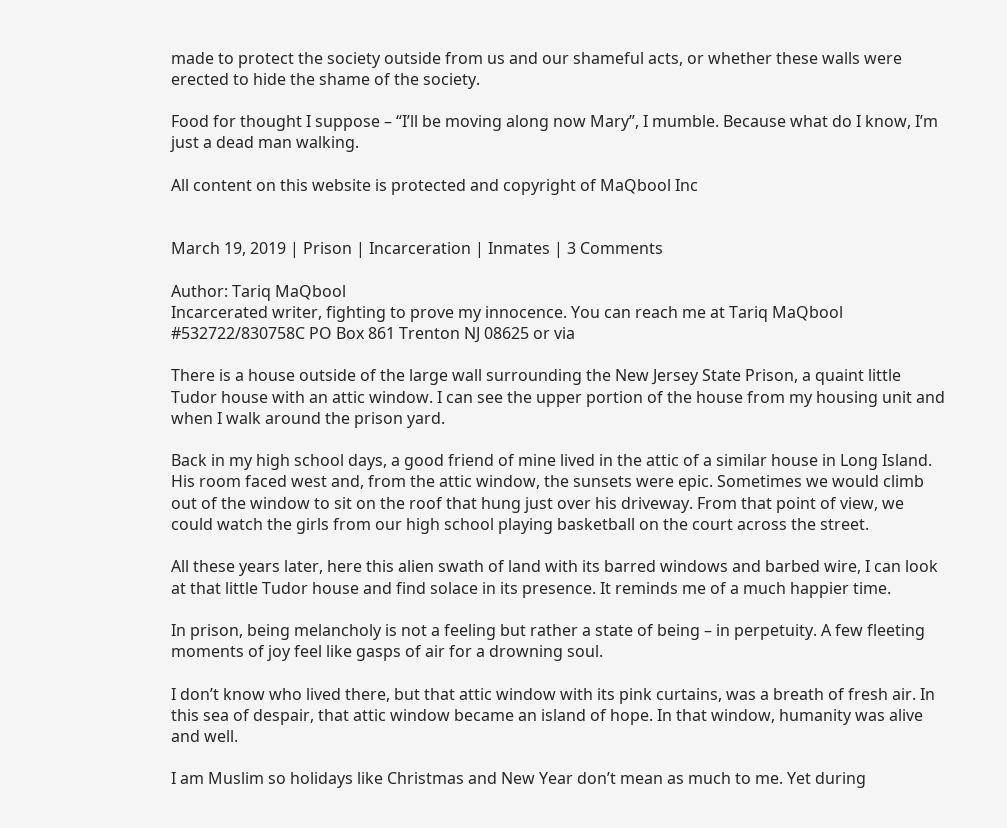made to protect the society outside from us and our shameful acts, or whether these walls were erected to hide the shame of the society.

Food for thought I suppose – “I’ll be moving along now Mary”, I mumble. Because what do I know, I’m just a dead man walking.

All content on this website is protected and copyright of MaQbool Inc


March 19, 2019 | Prison | Incarceration | Inmates | 3 Comments

Author: Tariq MaQbool
Incarcerated writer, fighting to prove my innocence. You can reach me at Tariq MaQbool #532722/830758C PO Box 861 Trenton NJ 08625 or via

There is a house outside of the large wall surrounding the New Jersey State Prison, a quaint little Tudor house with an attic window. I can see the upper portion of the house from my housing unit and when I walk around the prison yard.

Back in my high school days, a good friend of mine lived in the attic of a similar house in Long Island. His room faced west and, from the attic window, the sunsets were epic. Sometimes we would climb out of the window to sit on the roof that hung just over his driveway. From that point of view, we could watch the girls from our high school playing basketball on the court across the street.

All these years later, here this alien swath of land with its barred windows and barbed wire, I can look at that little Tudor house and find solace in its presence. It reminds me of a much happier time.

In prison, being melancholy is not a feeling but rather a state of being – in perpetuity. A few fleeting moments of joy feel like gasps of air for a drowning soul.

I don’t know who lived there, but that attic window with its pink curtains, was a breath of fresh air. In this sea of despair, that attic window became an island of hope. In that window, humanity was alive and well.

I am Muslim so holidays like Christmas and New Year don’t mean as much to me. Yet during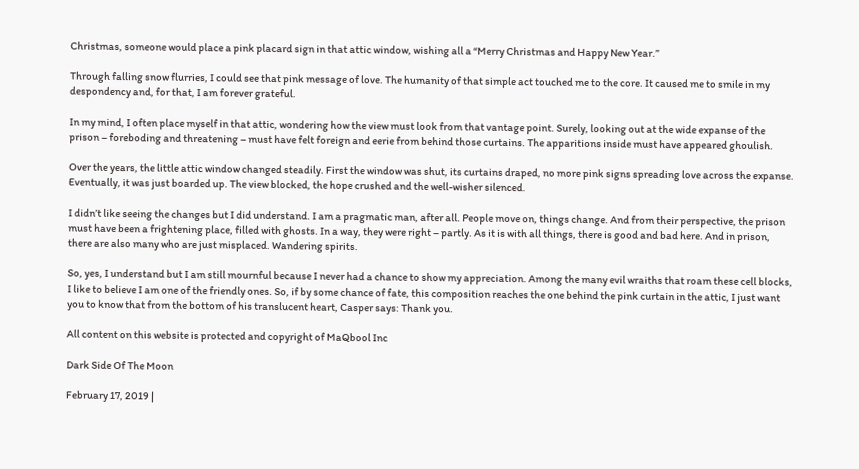Christmas, someone would place a pink placard sign in that attic window, wishing all a “Merry Christmas and Happy New Year.”

Through falling snow flurries, I could see that pink message of love. The humanity of that simple act touched me to the core. It caused me to smile in my despondency and, for that, I am forever grateful.

In my mind, I often place myself in that attic, wondering how the view must look from that vantage point. Surely, looking out at the wide expanse of the prison – foreboding and threatening – must have felt foreign and eerie from behind those curtains. The apparitions inside must have appeared ghoulish.

Over the years, the little attic window changed steadily. First the window was shut, its curtains draped, no more pink signs spreading love across the expanse. Eventually, it was just boarded up. The view blocked, the hope crushed and the well-wisher silenced.

I didn’t like seeing the changes but I did understand. I am a pragmatic man, after all. People move on, things change. And from their perspective, the prison must have been a frightening place, filled with ghosts. In a way, they were right – partly. As it is with all things, there is good and bad here. And in prison, there are also many who are just misplaced. Wandering spirits.

So, yes, I understand but I am still mournful because I never had a chance to show my appreciation. Among the many evil wraiths that roam these cell blocks, I like to believe I am one of the friendly ones. So, if by some chance of fate, this composition reaches the one behind the pink curtain in the attic, I just want you to know that from the bottom of his translucent heart, Casper says: Thank you.

All content on this website is protected and copyright of MaQbool Inc

Dark Side Of The Moon

February 17, 2019 |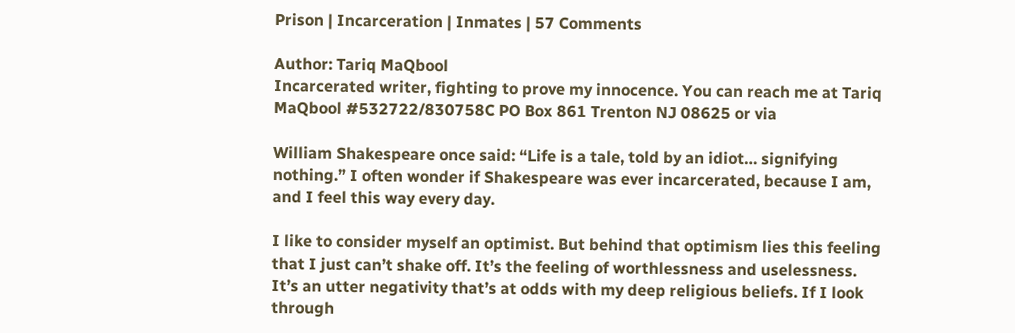Prison | Incarceration | Inmates | 57 Comments

Author: Tariq MaQbool
Incarcerated writer, fighting to prove my innocence. You can reach me at Tariq MaQbool #532722/830758C PO Box 861 Trenton NJ 08625 or via

William Shakespeare once said: “Life is a tale, told by an idiot… signifying nothing.” I often wonder if Shakespeare was ever incarcerated, because I am, and I feel this way every day.

I like to consider myself an optimist. But behind that optimism lies this feeling that I just can’t shake off. It’s the feeling of worthlessness and uselessness. It’s an utter negativity that’s at odds with my deep religious beliefs. If I look through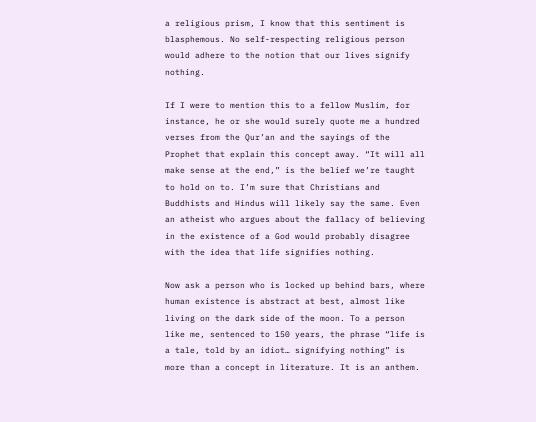a religious prism, I know that this sentiment is blasphemous. No self-respecting religious person would adhere to the notion that our lives signify nothing.

If I were to mention this to a fellow Muslim, for instance, he or she would surely quote me a hundred verses from the Qur’an and the sayings of the Prophet that explain this concept away. “It will all make sense at the end,” is the belief we’re taught to hold on to. I’m sure that Christians and Buddhists and Hindus will likely say the same. Even an atheist who argues about the fallacy of believing in the existence of a God would probably disagree with the idea that life signifies nothing.

Now ask a person who is locked up behind bars, where human existence is abstract at best, almost like living on the dark side of the moon. To a person like me, sentenced to 150 years, the phrase “life is a tale, told by an idiot… signifying nothing” is more than a concept in literature. It is an anthem.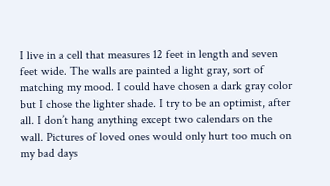I live in a cell that measures 12 feet in length and seven feet wide. The walls are painted a light gray, sort of matching my mood. I could have chosen a dark gray color but I chose the lighter shade. I try to be an optimist, after all. I don’t hang anything except two calendars on the wall. Pictures of loved ones would only hurt too much on my bad days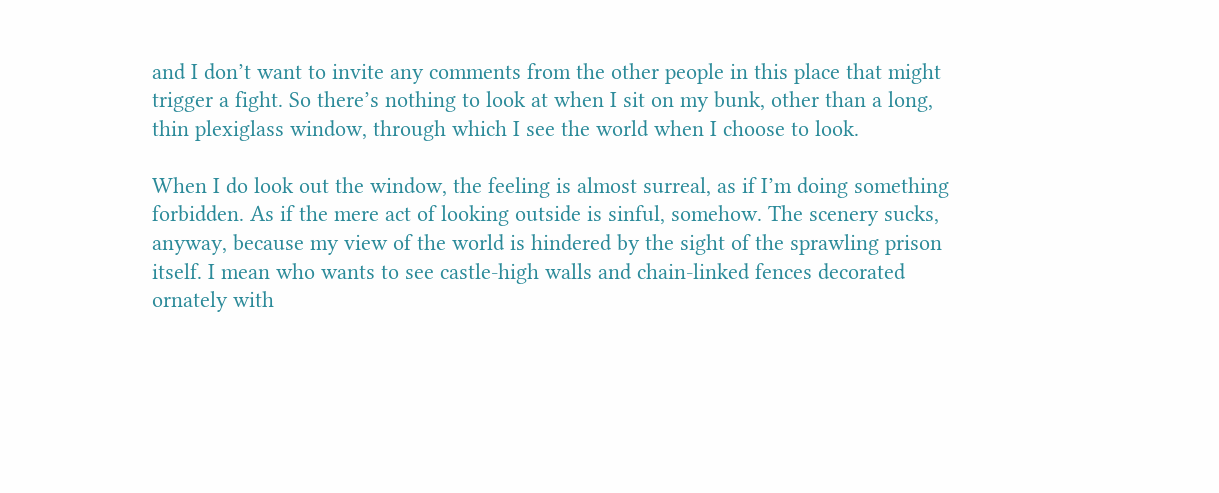and I don’t want to invite any comments from the other people in this place that might trigger a fight. So there’s nothing to look at when I sit on my bunk, other than a long, thin plexiglass window, through which I see the world when I choose to look.

When I do look out the window, the feeling is almost surreal, as if I’m doing something forbidden. As if the mere act of looking outside is sinful, somehow. The scenery sucks, anyway, because my view of the world is hindered by the sight of the sprawling prison itself. I mean who wants to see castle-high walls and chain-linked fences decorated ornately with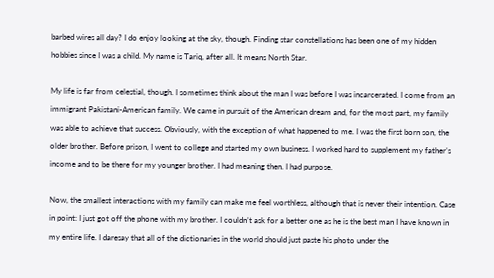barbed wires all day? I do enjoy looking at the sky, though. Finding star constellations has been one of my hidden hobbies since I was a child. My name is Tariq, after all. It means North Star.

My life is far from celestial, though. I sometimes think about the man I was before I was incarcerated. I come from an immigrant Pakistani-American family. We came in pursuit of the American dream and, for the most part, my family was able to achieve that success. Obviously, with the exception of what happened to me. I was the first born son, the older brother. Before prison, I went to college and started my own business. I worked hard to supplement my father’s income and to be there for my younger brother. I had meaning then. I had purpose.

Now, the smallest interactions with my family can make me feel worthless, although that is never their intention. Case in point: I just got off the phone with my brother. I couldn’t ask for a better one as he is the best man I have known in my entire life. I daresay that all of the dictionaries in the world should just paste his photo under the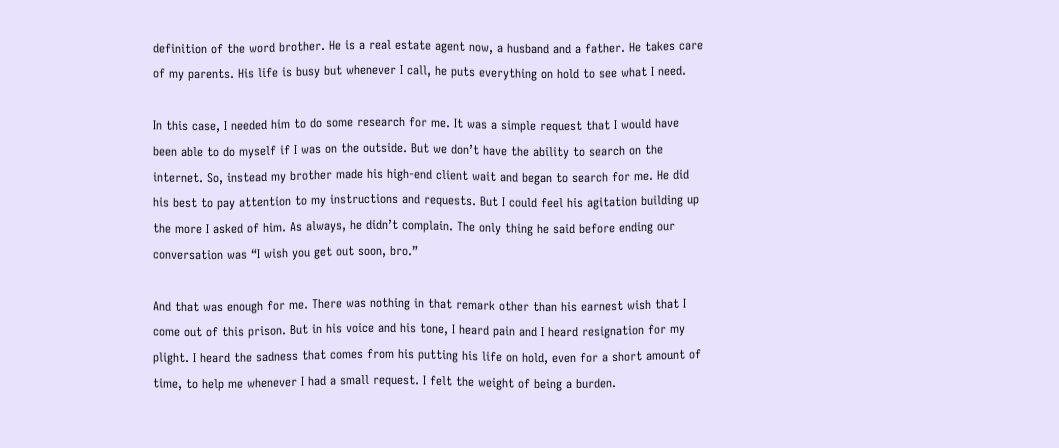definition of the word brother. He is a real estate agent now, a husband and a father. He takes care of my parents. His life is busy but whenever I call, he puts everything on hold to see what I need.

In this case, I needed him to do some research for me. It was a simple request that I would have been able to do myself if I was on the outside. But we don’t have the ability to search on the internet. So, instead my brother made his high-end client wait and began to search for me. He did his best to pay attention to my instructions and requests. But I could feel his agitation building up the more I asked of him. As always, he didn’t complain. The only thing he said before ending our conversation was “I wish you get out soon, bro.”

And that was enough for me. There was nothing in that remark other than his earnest wish that I come out of this prison. But in his voice and his tone, I heard pain and I heard resignation for my plight. I heard the sadness that comes from his putting his life on hold, even for a short amount of time, to help me whenever I had a small request. I felt the weight of being a burden.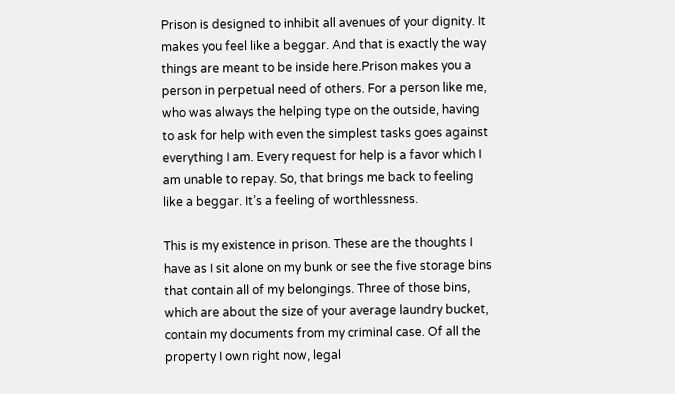Prison is designed to inhibit all avenues of your dignity. It makes you feel like a beggar. And that is exactly the way things are meant to be inside here.Prison makes you a person in perpetual need of others. For a person like me, who was always the helping type on the outside, having to ask for help with even the simplest tasks goes against everything I am. Every request for help is a favor which I am unable to repay. So, that brings me back to feeling like a beggar. It’s a feeling of worthlessness.

This is my existence in prison. These are the thoughts I have as I sit alone on my bunk or see the five storage bins that contain all of my belongings. Three of those bins, which are about the size of your average laundry bucket, contain my documents from my criminal case. Of all the property I own right now, legal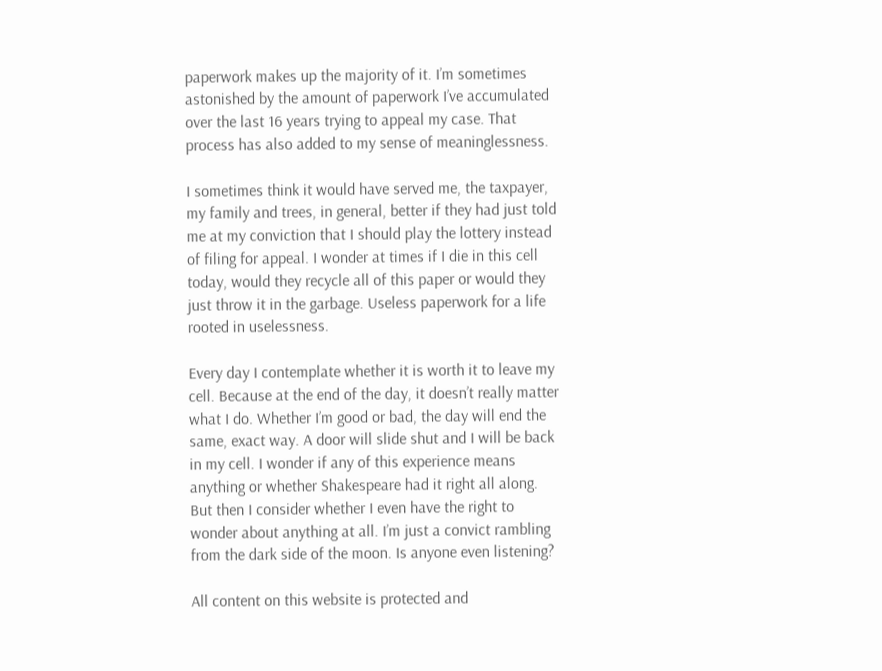paperwork makes up the majority of it. I’m sometimes astonished by the amount of paperwork I’ve accumulated over the last 16 years trying to appeal my case. That process has also added to my sense of meaninglessness.

I sometimes think it would have served me, the taxpayer, my family and trees, in general, better if they had just told me at my conviction that I should play the lottery instead of filing for appeal. I wonder at times if I die in this cell today, would they recycle all of this paper or would they just throw it in the garbage. Useless paperwork for a life rooted in uselessness.

Every day I contemplate whether it is worth it to leave my cell. Because at the end of the day, it doesn’t really matter what I do. Whether I’m good or bad, the day will end the same, exact way. A door will slide shut and I will be back in my cell. I wonder if any of this experience means anything or whether Shakespeare had it right all along. But then I consider whether I even have the right to wonder about anything at all. I’m just a convict rambling from the dark side of the moon. Is anyone even listening?

All content on this website is protected and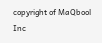copyright of MaQbool Inc